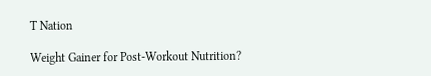T Nation

Weight Gainer for Post-Workout Nutrition?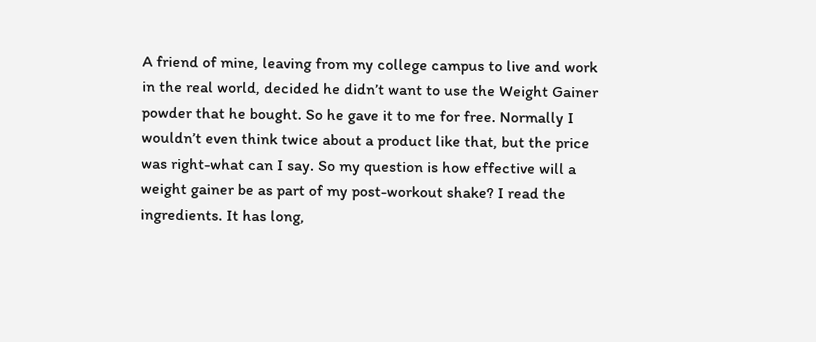A friend of mine, leaving from my college campus to live and work in the real world, decided he didn’t want to use the Weight Gainer powder that he bought. So he gave it to me for free. Normally I wouldn’t even think twice about a product like that, but the price was right-what can I say. So my question is how effective will a weight gainer be as part of my post-workout shake? I read the ingredients. It has long,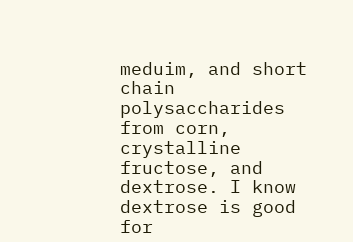meduim, and short chain polysaccharides from corn, crystalline fructose, and dextrose. I know dextrose is good for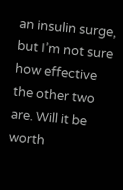an insulin surge, but I’m not sure how effective the other two are. Will it be worth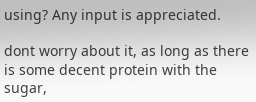using? Any input is appreciated.

dont worry about it, as long as there is some decent protein with the sugar,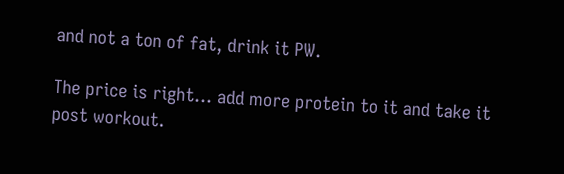and not a ton of fat, drink it PW.

The price is right… add more protein to it and take it post workout.